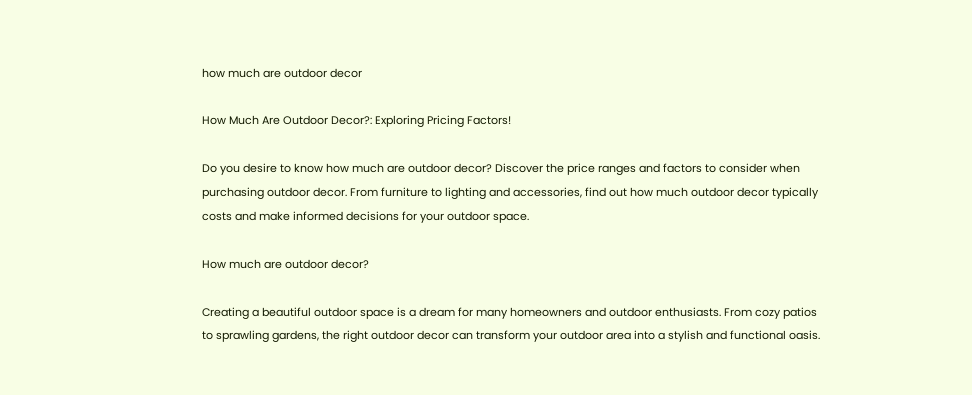how much are outdoor decor

How Much Are Outdoor Decor?: Exploring Pricing Factors!

Do you desire to know how much are outdoor decor? Discover the price ranges and factors to consider when purchasing outdoor decor. From furniture to lighting and accessories, find out how much outdoor decor typically costs and make informed decisions for your outdoor space.

How much are outdoor decor?

Creating a beautiful outdoor space is a dream for many homeowners and outdoor enthusiasts. From cozy patios to sprawling gardens, the right outdoor decor can transform your outdoor area into a stylish and functional oasis.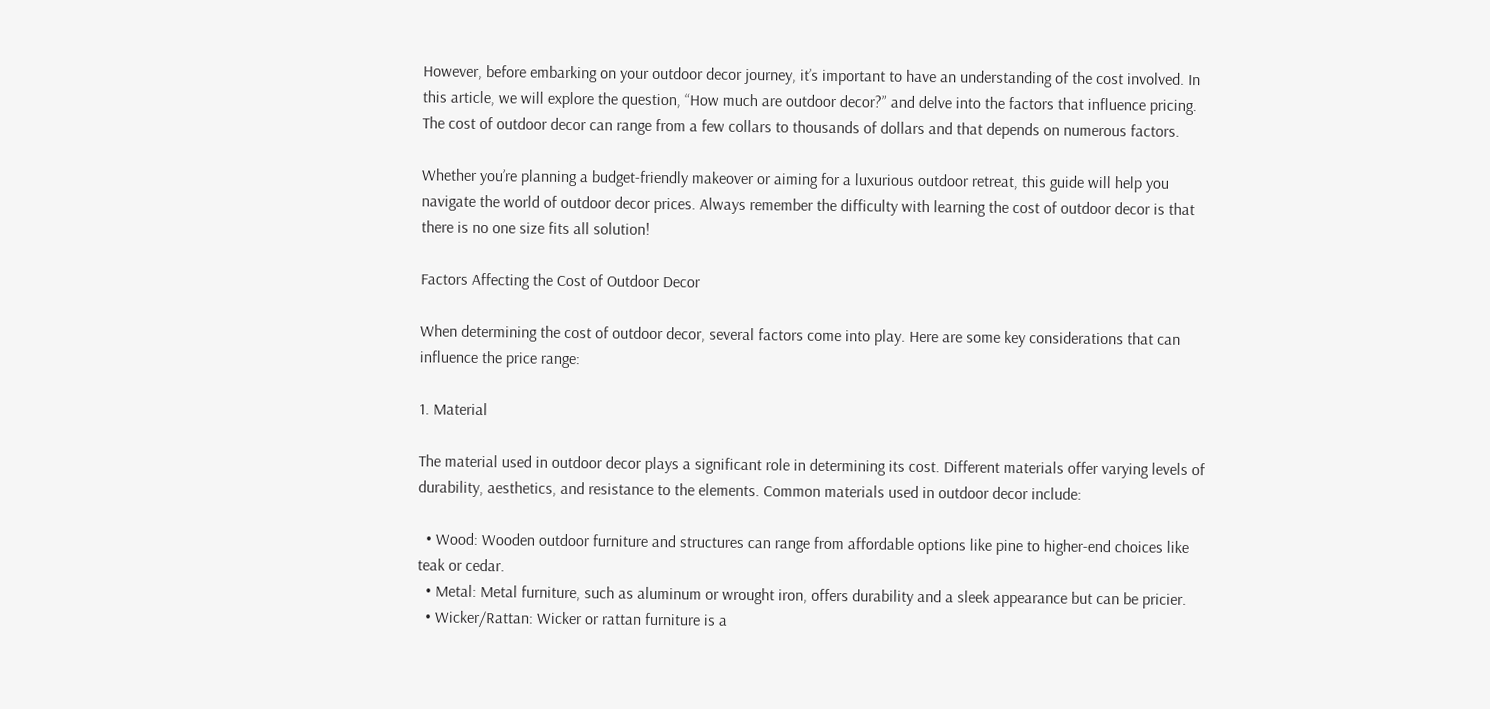However, before embarking on your outdoor decor journey, it’s important to have an understanding of the cost involved. In this article, we will explore the question, “How much are outdoor decor?” and delve into the factors that influence pricing. The cost of outdoor decor can range from a few collars to thousands of dollars and that depends on numerous factors.

Whether you’re planning a budget-friendly makeover or aiming for a luxurious outdoor retreat, this guide will help you navigate the world of outdoor decor prices. Always remember the difficulty with learning the cost of outdoor decor is that there is no one size fits all solution!

Factors Affecting the Cost of Outdoor Decor

When determining the cost of outdoor decor, several factors come into play. Here are some key considerations that can influence the price range:

1. Material

The material used in outdoor decor plays a significant role in determining its cost. Different materials offer varying levels of durability, aesthetics, and resistance to the elements. Common materials used in outdoor decor include:

  • Wood: Wooden outdoor furniture and structures can range from affordable options like pine to higher-end choices like teak or cedar.
  • Metal: Metal furniture, such as aluminum or wrought iron, offers durability and a sleek appearance but can be pricier.
  • Wicker/Rattan: Wicker or rattan furniture is a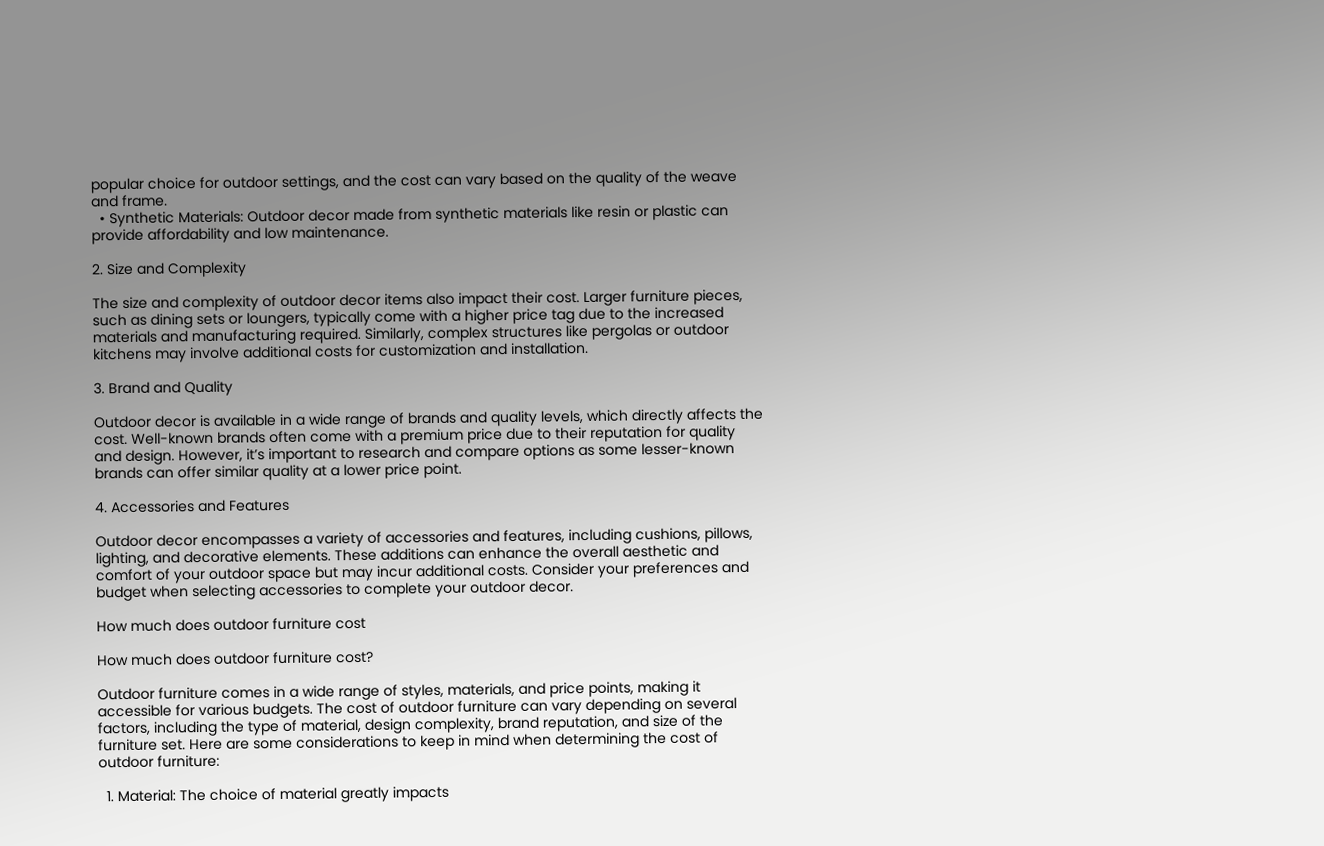popular choice for outdoor settings, and the cost can vary based on the quality of the weave and frame.
  • Synthetic Materials: Outdoor decor made from synthetic materials like resin or plastic can provide affordability and low maintenance.

2. Size and Complexity

The size and complexity of outdoor decor items also impact their cost. Larger furniture pieces, such as dining sets or loungers, typically come with a higher price tag due to the increased materials and manufacturing required. Similarly, complex structures like pergolas or outdoor kitchens may involve additional costs for customization and installation.

3. Brand and Quality

Outdoor decor is available in a wide range of brands and quality levels, which directly affects the cost. Well-known brands often come with a premium price due to their reputation for quality and design. However, it’s important to research and compare options as some lesser-known brands can offer similar quality at a lower price point.

4. Accessories and Features

Outdoor decor encompasses a variety of accessories and features, including cushions, pillows, lighting, and decorative elements. These additions can enhance the overall aesthetic and comfort of your outdoor space but may incur additional costs. Consider your preferences and budget when selecting accessories to complete your outdoor decor.

How much does outdoor furniture cost

How much does outdoor furniture cost?

Outdoor furniture comes in a wide range of styles, materials, and price points, making it accessible for various budgets. The cost of outdoor furniture can vary depending on several factors, including the type of material, design complexity, brand reputation, and size of the furniture set. Here are some considerations to keep in mind when determining the cost of outdoor furniture:

  1. Material: The choice of material greatly impacts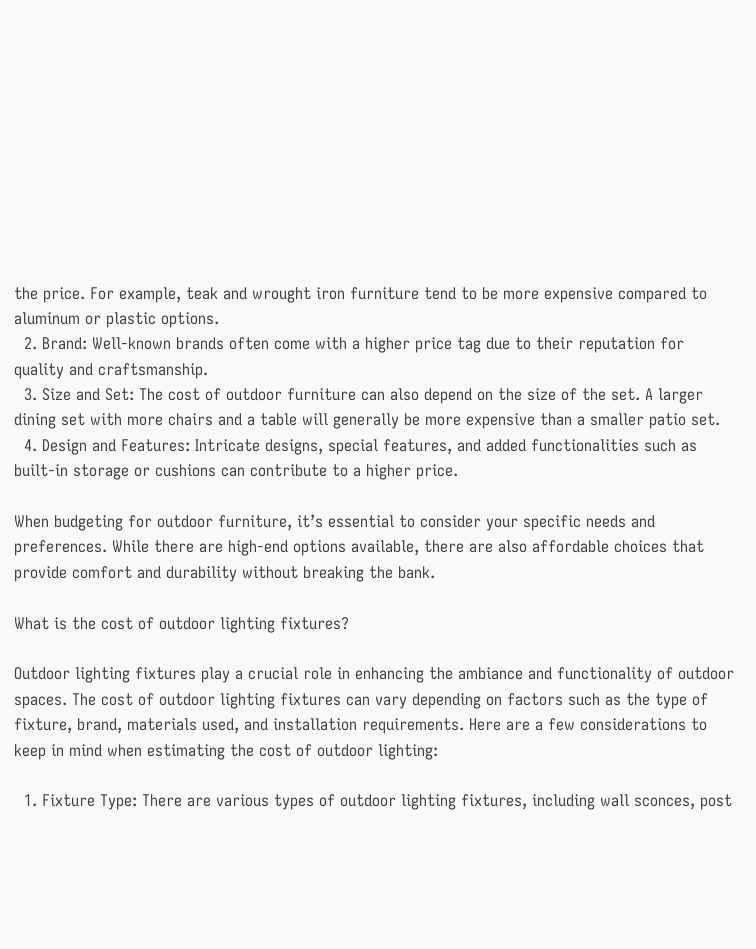the price. For example, teak and wrought iron furniture tend to be more expensive compared to aluminum or plastic options.
  2. Brand: Well-known brands often come with a higher price tag due to their reputation for quality and craftsmanship.
  3. Size and Set: The cost of outdoor furniture can also depend on the size of the set. A larger dining set with more chairs and a table will generally be more expensive than a smaller patio set.
  4. Design and Features: Intricate designs, special features, and added functionalities such as built-in storage or cushions can contribute to a higher price.

When budgeting for outdoor furniture, it’s essential to consider your specific needs and preferences. While there are high-end options available, there are also affordable choices that provide comfort and durability without breaking the bank.

What is the cost of outdoor lighting fixtures?

Outdoor lighting fixtures play a crucial role in enhancing the ambiance and functionality of outdoor spaces. The cost of outdoor lighting fixtures can vary depending on factors such as the type of fixture, brand, materials used, and installation requirements. Here are a few considerations to keep in mind when estimating the cost of outdoor lighting:

  1. Fixture Type: There are various types of outdoor lighting fixtures, including wall sconces, post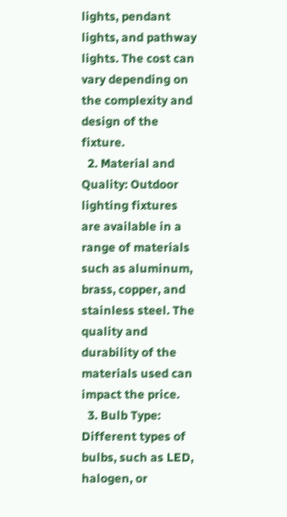lights, pendant lights, and pathway lights. The cost can vary depending on the complexity and design of the fixture.
  2. Material and Quality: Outdoor lighting fixtures are available in a range of materials such as aluminum, brass, copper, and stainless steel. The quality and durability of the materials used can impact the price.
  3. Bulb Type: Different types of bulbs, such as LED, halogen, or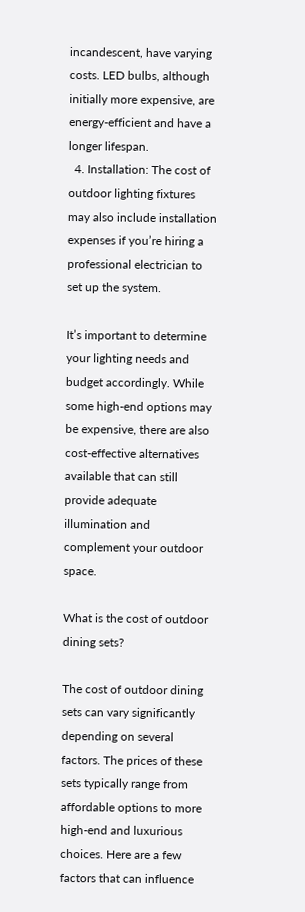incandescent, have varying costs. LED bulbs, although initially more expensive, are energy-efficient and have a longer lifespan.
  4. Installation: The cost of outdoor lighting fixtures may also include installation expenses if you’re hiring a professional electrician to set up the system.

It’s important to determine your lighting needs and budget accordingly. While some high-end options may be expensive, there are also cost-effective alternatives available that can still provide adequate illumination and complement your outdoor space.

What is the cost of outdoor dining sets?

The cost of outdoor dining sets can vary significantly depending on several factors. The prices of these sets typically range from affordable options to more high-end and luxurious choices. Here are a few factors that can influence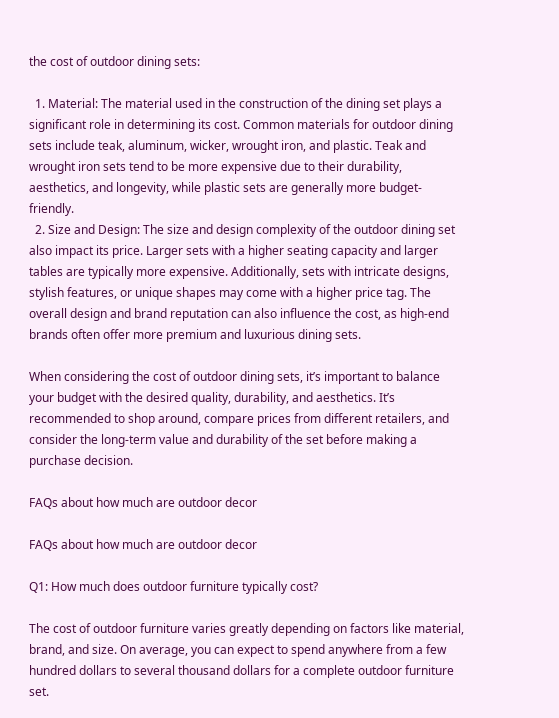the cost of outdoor dining sets:

  1. Material: The material used in the construction of the dining set plays a significant role in determining its cost. Common materials for outdoor dining sets include teak, aluminum, wicker, wrought iron, and plastic. Teak and wrought iron sets tend to be more expensive due to their durability, aesthetics, and longevity, while plastic sets are generally more budget-friendly.
  2. Size and Design: The size and design complexity of the outdoor dining set also impact its price. Larger sets with a higher seating capacity and larger tables are typically more expensive. Additionally, sets with intricate designs, stylish features, or unique shapes may come with a higher price tag. The overall design and brand reputation can also influence the cost, as high-end brands often offer more premium and luxurious dining sets.

When considering the cost of outdoor dining sets, it’s important to balance your budget with the desired quality, durability, and aesthetics. It’s recommended to shop around, compare prices from different retailers, and consider the long-term value and durability of the set before making a purchase decision.

FAQs about how much are outdoor decor

FAQs about how much are outdoor decor

Q1: How much does outdoor furniture typically cost?

The cost of outdoor furniture varies greatly depending on factors like material, brand, and size. On average, you can expect to spend anywhere from a few hundred dollars to several thousand dollars for a complete outdoor furniture set.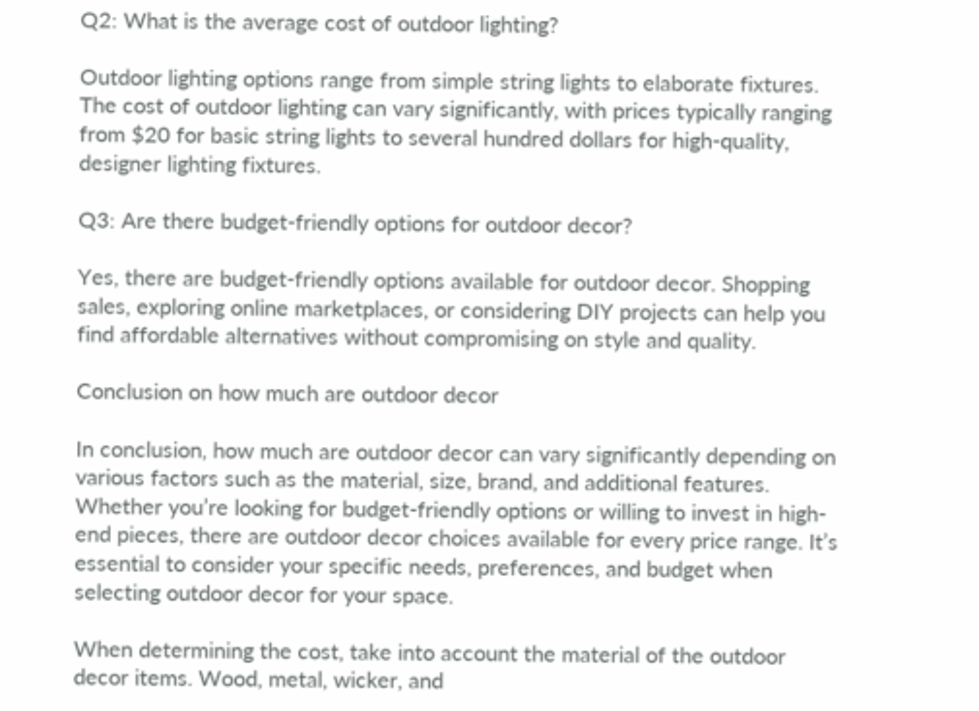Q2: What is the average cost of outdoor lighting?

Outdoor lighting options range from simple string lights to elaborate fixtures. The cost of outdoor lighting can vary significantly, with prices typically ranging from $20 for basic string lights to several hundred dollars for high-quality, designer lighting fixtures.

Q3: Are there budget-friendly options for outdoor decor?

Yes, there are budget-friendly options available for outdoor decor. Shopping sales, exploring online marketplaces, or considering DIY projects can help you find affordable alternatives without compromising on style and quality.

Conclusion on how much are outdoor decor

In conclusion, how much are outdoor decor can vary significantly depending on various factors such as the material, size, brand, and additional features. Whether you’re looking for budget-friendly options or willing to invest in high-end pieces, there are outdoor decor choices available for every price range. It’s essential to consider your specific needs, preferences, and budget when selecting outdoor decor for your space.

When determining the cost, take into account the material of the outdoor decor items. Wood, metal, wicker, and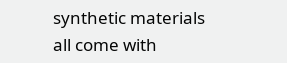synthetic materials all come with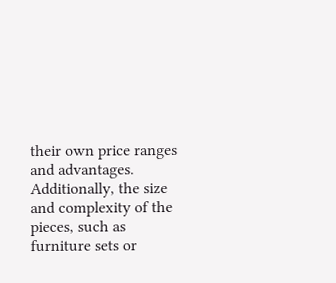their own price ranges and advantages. Additionally, the size and complexity of the pieces, such as furniture sets or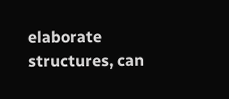elaborate structures, can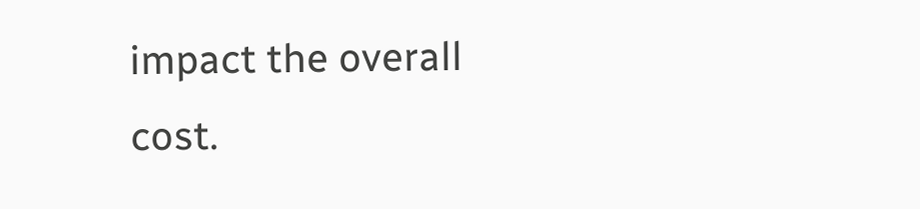impact the overall cost.